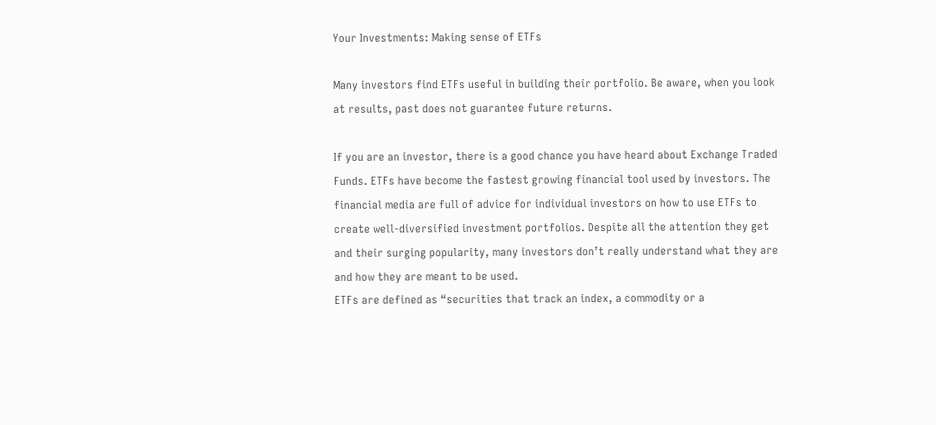Your Investments: Making sense of ETFs

Many investors find ETFs useful in building their portfolio. Be aware, when you look at results, past does not guarantee future returns.

If you are an investor, there is a good chance you have heard about Exchange Traded Funds. ETFs have become the fastest growing financial tool used by investors. The financial media are full of advice for individual investors on how to use ETFs to create well-diversified investment portfolios. Despite all the attention they get and their surging popularity, many investors don’t really understand what they are and how they are meant to be used.
ETFs are defined as “securities that track an index, a commodity or a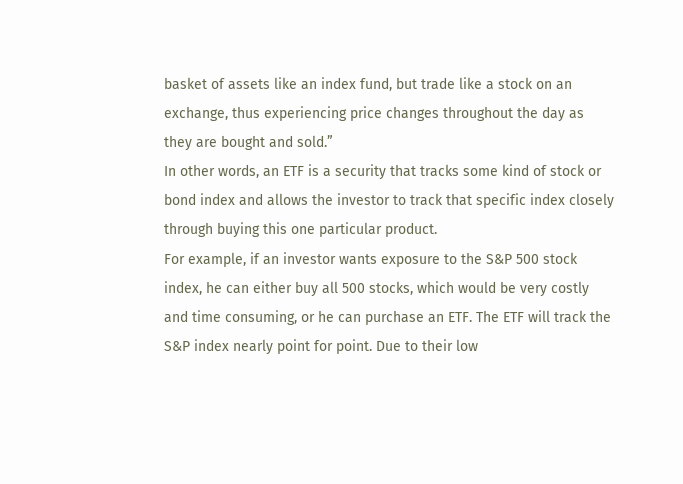basket of assets like an index fund, but trade like a stock on an exchange, thus experiencing price changes throughout the day as they are bought and sold.”
In other words, an ETF is a security that tracks some kind of stock or bond index and allows the investor to track that specific index closely through buying this one particular product.
For example, if an investor wants exposure to the S&P 500 stock index, he can either buy all 500 stocks, which would be very costly and time consuming, or he can purchase an ETF. The ETF will track the S&P index nearly point for point. Due to their low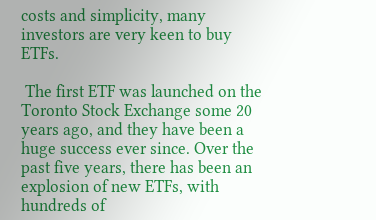costs and simplicity, many investors are very keen to buy ETFs.

 The first ETF was launched on the Toronto Stock Exchange some 20 years ago, and they have been a huge success ever since. Over the past five years, there has been an explosion of new ETFs, with hundreds of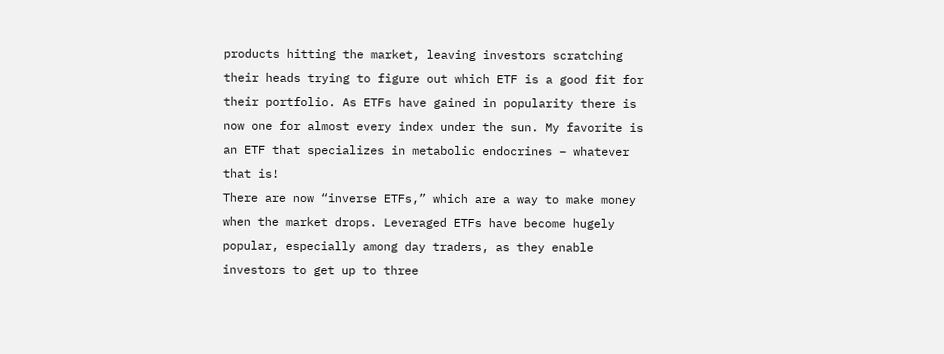products hitting the market, leaving investors scratching their heads trying to figure out which ETF is a good fit for their portfolio. As ETFs have gained in popularity there is now one for almost every index under the sun. My favorite is an ETF that specializes in metabolic endocrines – whatever that is!
There are now “inverse ETFs,” which are a way to make money when the market drops. Leveraged ETFs have become hugely popular, especially among day traders, as they enable investors to get up to three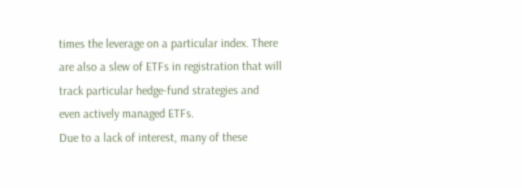times the leverage on a particular index. There are also a slew of ETFs in registration that will track particular hedge-fund strategies and even actively managed ETFs.
Due to a lack of interest, many of these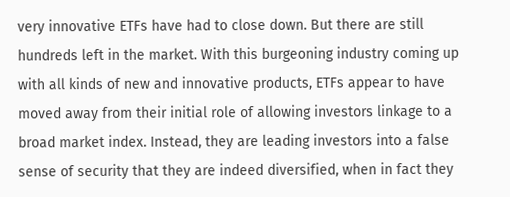very innovative ETFs have had to close down. But there are still hundreds left in the market. With this burgeoning industry coming up with all kinds of new and innovative products, ETFs appear to have moved away from their initial role of allowing investors linkage to a broad market index. Instead, they are leading investors into a false sense of security that they are indeed diversified, when in fact they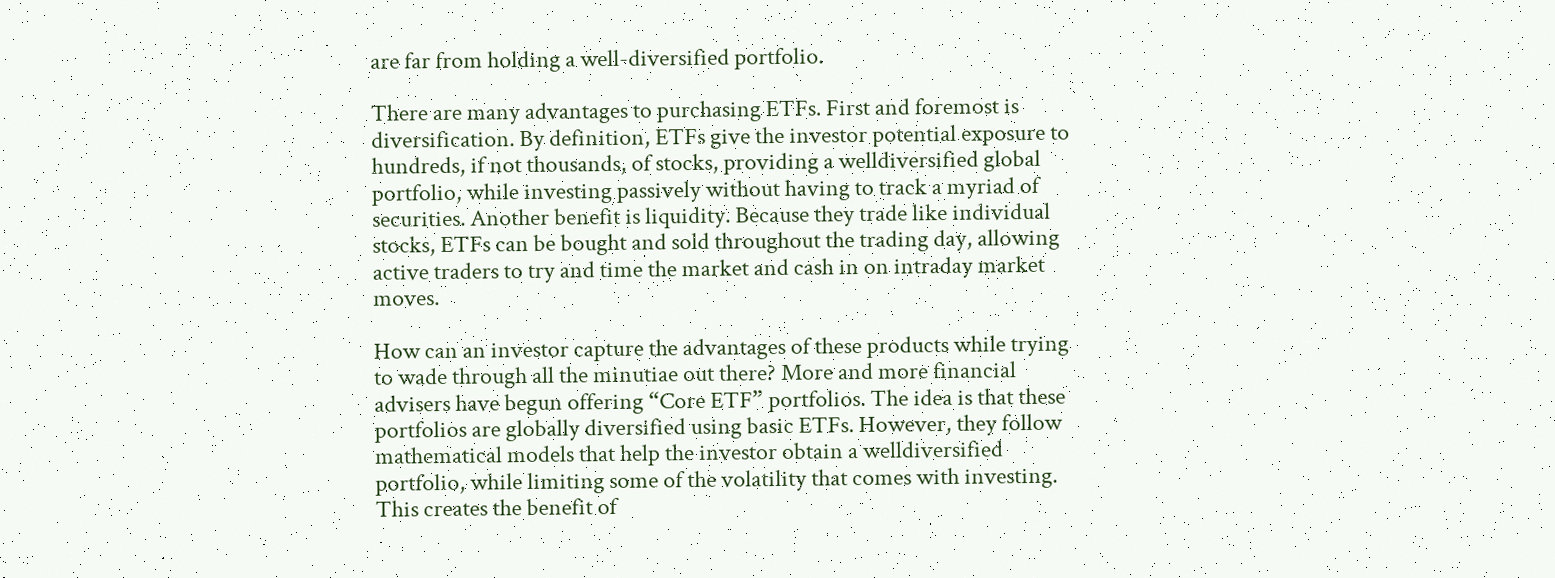are far from holding a well-diversified portfolio.

There are many advantages to purchasing ETFs. First and foremost is diversification. By definition, ETFs give the investor potential exposure to hundreds, if not thousands, of stocks, providing a welldiversified global portfolio, while investing passively without having to track a myriad of securities. Another benefit is liquidity. Because they trade like individual stocks, ETFs can be bought and sold throughout the trading day, allowing active traders to try and time the market and cash in on intraday market moves.

How can an investor capture the advantages of these products while trying to wade through all the minutiae out there? More and more financial advisers have begun offering “Core ETF” portfolios. The idea is that these portfolios are globally diversified using basic ETFs. However, they follow mathematical models that help the investor obtain a welldiversified portfolio, while limiting some of the volatility that comes with investing.
This creates the benefit of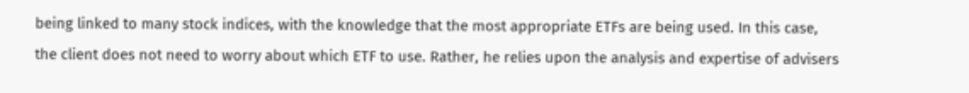being linked to many stock indices, with the knowledge that the most appropriate ETFs are being used. In this case, the client does not need to worry about which ETF to use. Rather, he relies upon the analysis and expertise of advisers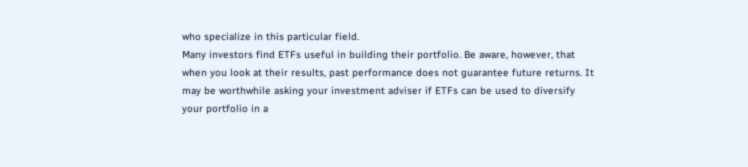who specialize in this particular field.
Many investors find ETFs useful in building their portfolio. Be aware, however, that when you look at their results, past performance does not guarantee future returns. It may be worthwhile asking your investment adviser if ETFs can be used to diversify your portfolio in a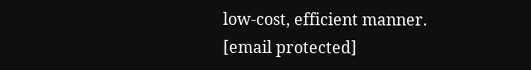low-cost, efficient manner.
[email protected]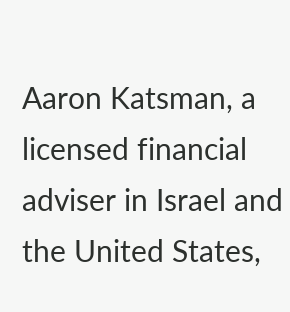Aaron Katsman, a licensed financial adviser in Israel and the United States,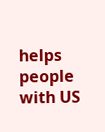helps people with US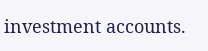investment accounts.